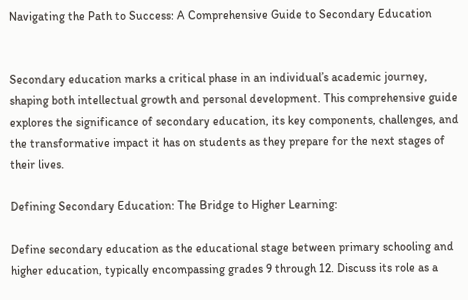Navigating the Path to Success: A Comprehensive Guide to Secondary Education


Secondary education marks a critical phase in an individual’s academic journey, shaping both intellectual growth and personal development. This comprehensive guide explores the significance of secondary education, its key components, challenges, and the transformative impact it has on students as they prepare for the next stages of their lives.

Defining Secondary Education: The Bridge to Higher Learning:

Define secondary education as the educational stage between primary schooling and higher education, typically encompassing grades 9 through 12. Discuss its role as a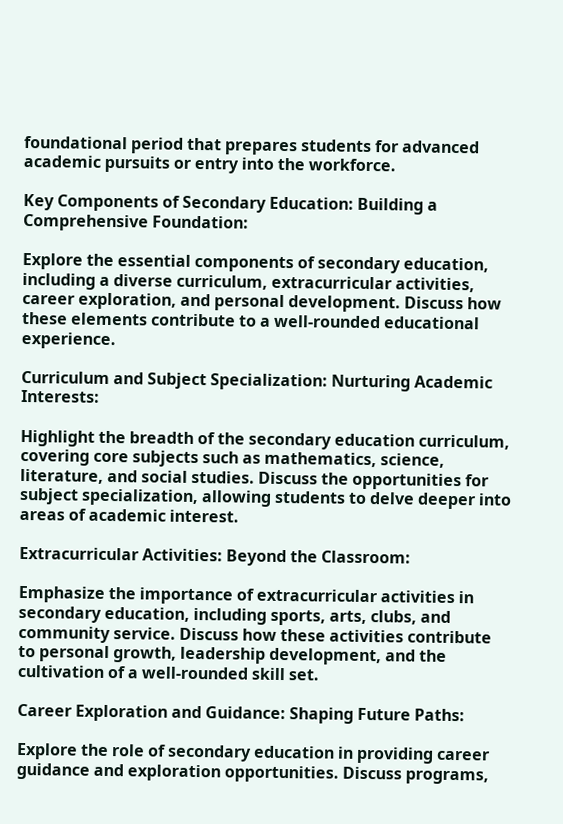foundational period that prepares students for advanced academic pursuits or entry into the workforce.

Key Components of Secondary Education: Building a Comprehensive Foundation:

Explore the essential components of secondary education, including a diverse curriculum, extracurricular activities, career exploration, and personal development. Discuss how these elements contribute to a well-rounded educational experience.

Curriculum and Subject Specialization: Nurturing Academic Interests:

Highlight the breadth of the secondary education curriculum, covering core subjects such as mathematics, science, literature, and social studies. Discuss the opportunities for subject specialization, allowing students to delve deeper into areas of academic interest.

Extracurricular Activities: Beyond the Classroom:

Emphasize the importance of extracurricular activities in secondary education, including sports, arts, clubs, and community service. Discuss how these activities contribute to personal growth, leadership development, and the cultivation of a well-rounded skill set.

Career Exploration and Guidance: Shaping Future Paths:

Explore the role of secondary education in providing career guidance and exploration opportunities. Discuss programs,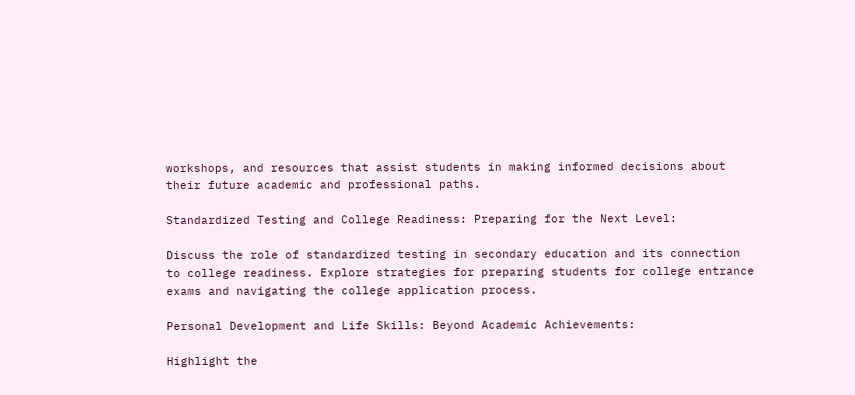workshops, and resources that assist students in making informed decisions about their future academic and professional paths.

Standardized Testing and College Readiness: Preparing for the Next Level:

Discuss the role of standardized testing in secondary education and its connection to college readiness. Explore strategies for preparing students for college entrance exams and navigating the college application process.

Personal Development and Life Skills: Beyond Academic Achievements:

Highlight the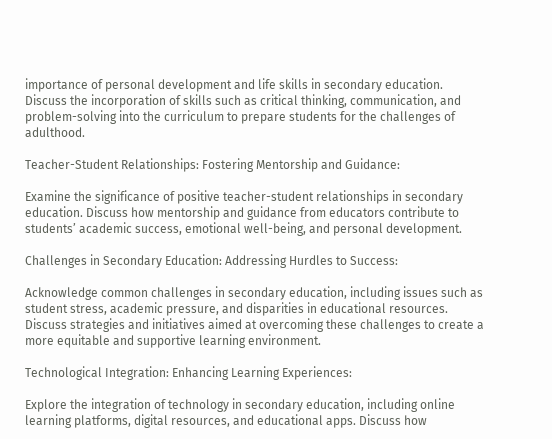importance of personal development and life skills in secondary education. Discuss the incorporation of skills such as critical thinking, communication, and problem-solving into the curriculum to prepare students for the challenges of adulthood.

Teacher-Student Relationships: Fostering Mentorship and Guidance:

Examine the significance of positive teacher-student relationships in secondary education. Discuss how mentorship and guidance from educators contribute to students’ academic success, emotional well-being, and personal development.

Challenges in Secondary Education: Addressing Hurdles to Success:

Acknowledge common challenges in secondary education, including issues such as student stress, academic pressure, and disparities in educational resources. Discuss strategies and initiatives aimed at overcoming these challenges to create a more equitable and supportive learning environment.

Technological Integration: Enhancing Learning Experiences:

Explore the integration of technology in secondary education, including online learning platforms, digital resources, and educational apps. Discuss how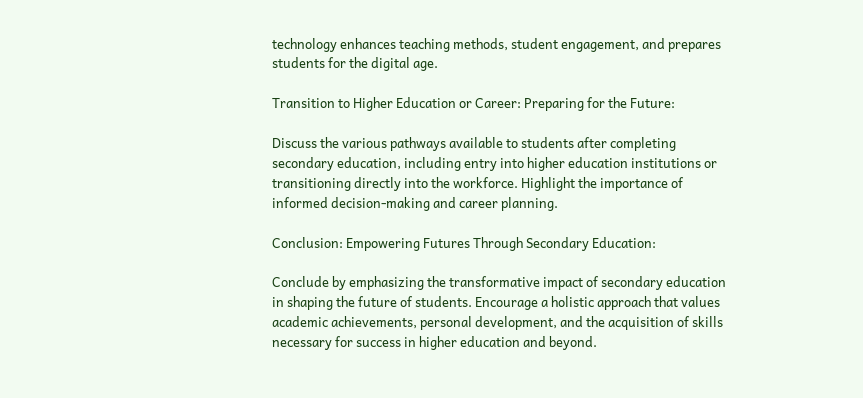technology enhances teaching methods, student engagement, and prepares students for the digital age.

Transition to Higher Education or Career: Preparing for the Future:

Discuss the various pathways available to students after completing secondary education, including entry into higher education institutions or transitioning directly into the workforce. Highlight the importance of informed decision-making and career planning.

Conclusion: Empowering Futures Through Secondary Education:

Conclude by emphasizing the transformative impact of secondary education in shaping the future of students. Encourage a holistic approach that values academic achievements, personal development, and the acquisition of skills necessary for success in higher education and beyond.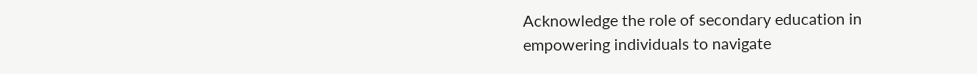Acknowledge the role of secondary education in empowering individuals to navigate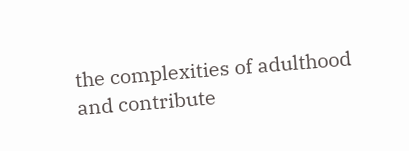the complexities of adulthood and contribute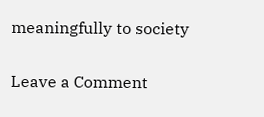meaningfully to society

Leave a Comment